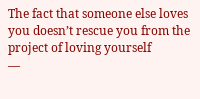The fact that someone else loves you doesn’t rescue you from the project of loving yourself
—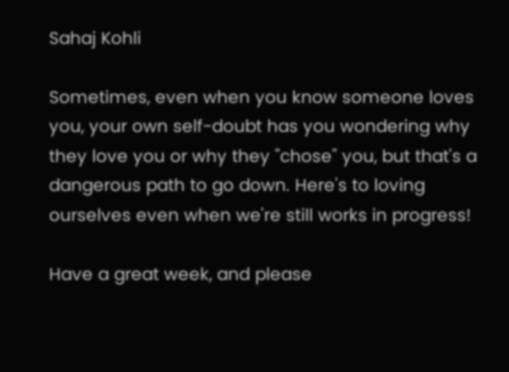Sahaj Kohli

Sometimes, even when you know someone loves you, your own self-doubt has you wondering why they love you or why they "chose" you, but that's a dangerous path to go down. Here's to loving ourselves even when we're still works in progress!

Have a great week, and please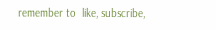remember to  like, subscribe,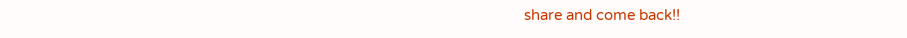share and come back!!